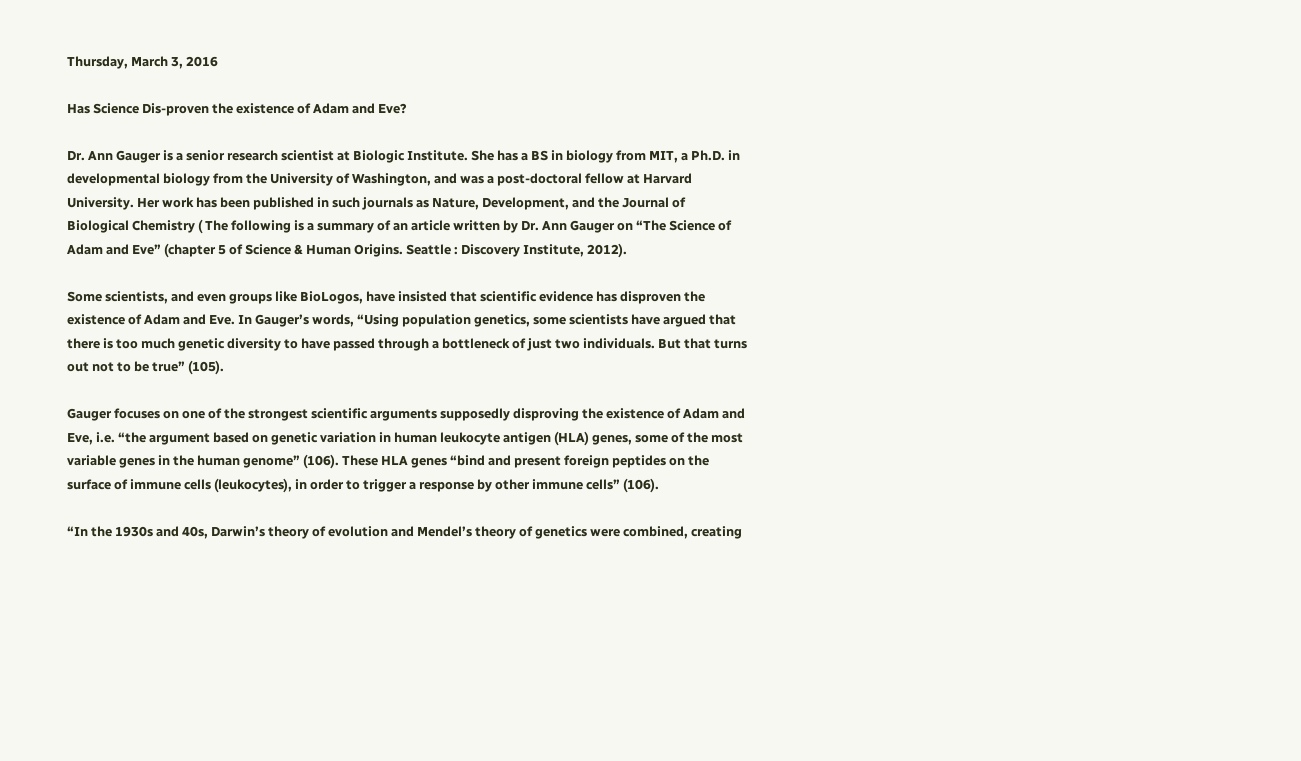Thursday, March 3, 2016

Has Science Dis-proven the existence of Adam and Eve?

Dr. Ann Gauger is a senior research scientist at Biologic Institute. She has a BS in biology from MIT, a Ph.D. in developmental biology from the University of Washington, and was a post-doctoral fellow at Harvard University. Her work has been published in such journals as Nature, Development, and the Journal of Biological Chemistry ( The following is a summary of an article written by Dr. Ann Gauger on “The Science of Adam and Eve” (chapter 5 of Science & Human Origins. Seattle : Discovery Institute, 2012).

Some scientists, and even groups like BioLogos, have insisted that scientific evidence has disproven the existence of Adam and Eve. In Gauger’s words, “Using population genetics, some scientists have argued that there is too much genetic diversity to have passed through a bottleneck of just two individuals. But that turns out not to be true” (105).

Gauger focuses on one of the strongest scientific arguments supposedly disproving the existence of Adam and Eve, i.e. “the argument based on genetic variation in human leukocyte antigen (HLA) genes, some of the most variable genes in the human genome” (106). These HLA genes “bind and present foreign peptides on the surface of immune cells (leukocytes), in order to trigger a response by other immune cells” (106).

“In the 1930s and 40s, Darwin’s theory of evolution and Mendel’s theory of genetics were combined, creating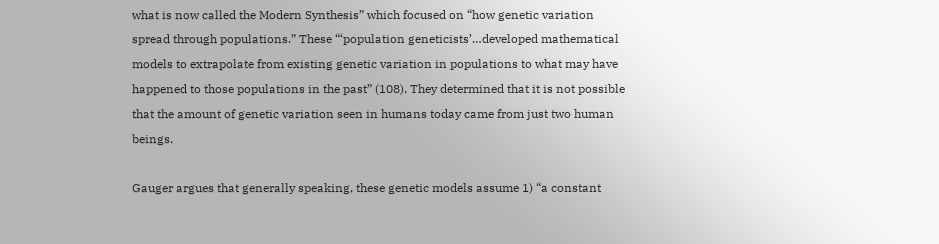what is now called the Modern Synthesis” which focused on “how genetic variation spread through populations.” These “‘population geneticists’…developed mathematical models to extrapolate from existing genetic variation in populations to what may have happened to those populations in the past” (108). They determined that it is not possible that the amount of genetic variation seen in humans today came from just two human beings.

Gauger argues that generally speaking, these genetic models assume 1) “a constant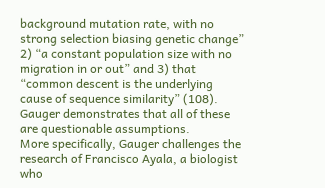background mutation rate, with no strong selection biasing genetic change” 2) “a constant population size with no migration in or out” and 3) that “common descent is the underlying cause of sequence similarity” (108). Gauger demonstrates that all of these are questionable assumptions.
More specifically, Gauger challenges the research of Francisco Ayala, a biologist who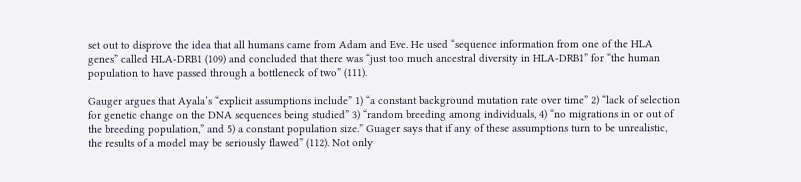set out to disprove the idea that all humans came from Adam and Eve. He used “sequence information from one of the HLA genes” called HLA-DRB1 (109) and concluded that there was “just too much ancestral diversity in HLA-DRB1” for “the human population to have passed through a bottleneck of two” (111).

Gauger argues that Ayala’s “explicit assumptions include” 1) “a constant background mutation rate over time” 2) “lack of selection for genetic change on the DNA sequences being studied” 3) “random breeding among individuals, 4) “no migrations in or out of the breeding population,” and 5) a constant population size.” Guager says that if any of these assumptions turn to be unrealistic, the results of a model may be seriously flawed” (112). Not only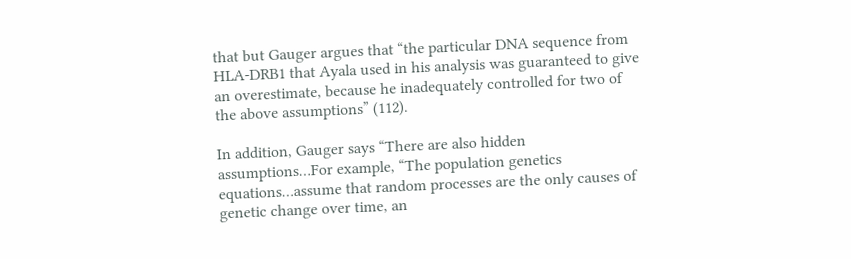that but Gauger argues that “the particular DNA sequence from HLA-DRB1 that Ayala used in his analysis was guaranteed to give an overestimate, because he inadequately controlled for two of the above assumptions” (112).

In addition, Gauger says “There are also hidden assumptions…For example, “The population genetics equations…assume that random processes are the only causes of genetic change over time, an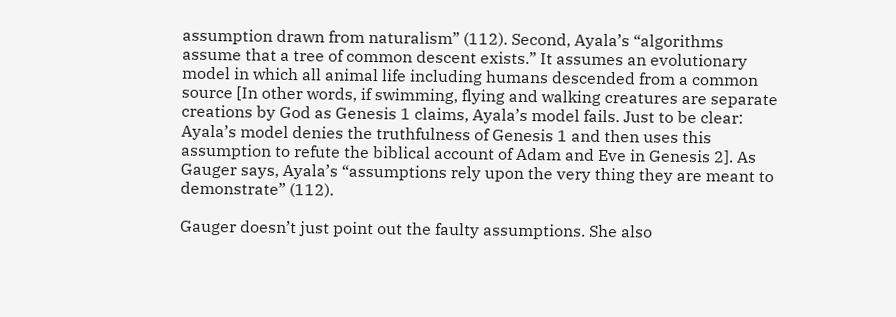assumption drawn from naturalism” (112). Second, Ayala’s “algorithms assume that a tree of common descent exists.” It assumes an evolutionary model in which all animal life including humans descended from a common source [In other words, if swimming, flying and walking creatures are separate creations by God as Genesis 1 claims, Ayala’s model fails. Just to be clear: Ayala’s model denies the truthfulness of Genesis 1 and then uses this assumption to refute the biblical account of Adam and Eve in Genesis 2]. As Gauger says, Ayala’s “assumptions rely upon the very thing they are meant to demonstrate” (112).

Gauger doesn’t just point out the faulty assumptions. She also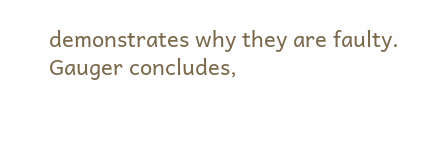demonstrates why they are faulty. Gauger concludes,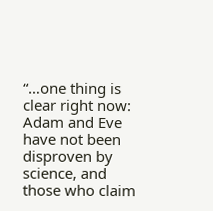“…one thing is clear right now: Adam and Eve have not been disproven by science, and those who claim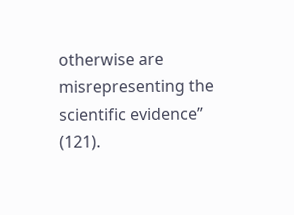otherwise are misrepresenting the scientific evidence” (121).